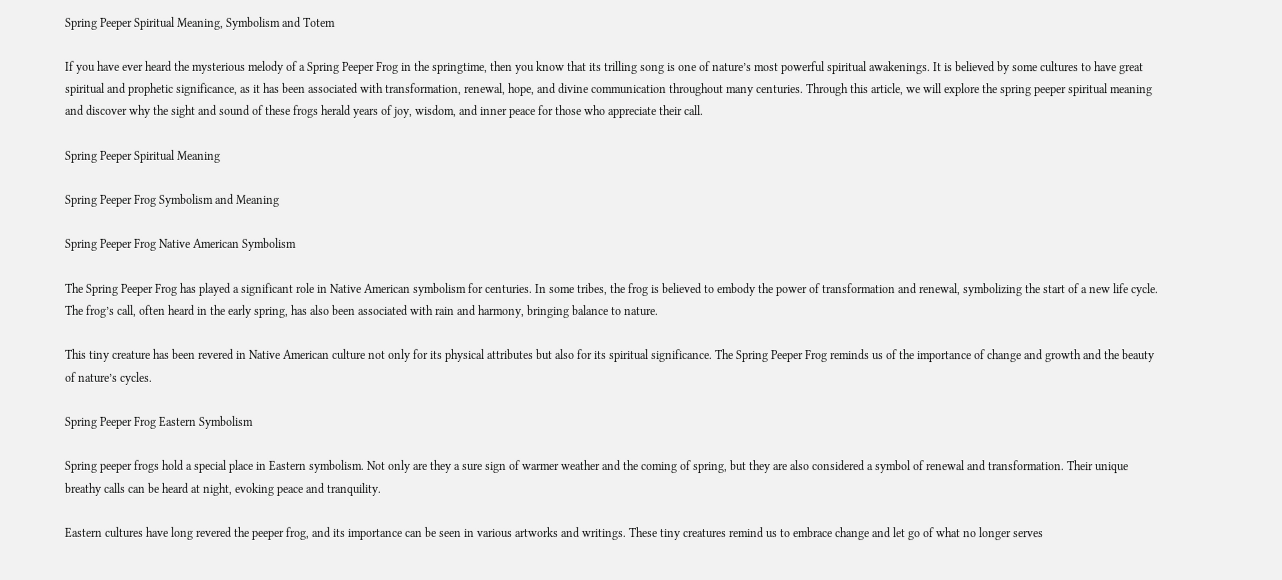Spring Peeper Spiritual Meaning, Symbolism and Totem

If you have ever heard the mysterious melody of a Spring Peeper Frog in the springtime, then you know that its trilling song is one of nature’s most powerful spiritual awakenings. It is believed by some cultures to have great spiritual and prophetic significance, as it has been associated with transformation, renewal, hope, and divine communication throughout many centuries. Through this article, we will explore the spring peeper spiritual meaning and discover why the sight and sound of these frogs herald years of joy, wisdom, and inner peace for those who appreciate their call.

Spring Peeper Spiritual Meaning

Spring Peeper Frog Symbolism and Meaning

Spring Peeper Frog Native American Symbolism

The Spring Peeper Frog has played a significant role in Native American symbolism for centuries. In some tribes, the frog is believed to embody the power of transformation and renewal, symbolizing the start of a new life cycle. The frog’s call, often heard in the early spring, has also been associated with rain and harmony, bringing balance to nature.

This tiny creature has been revered in Native American culture not only for its physical attributes but also for its spiritual significance. The Spring Peeper Frog reminds us of the importance of change and growth and the beauty of nature’s cycles.

Spring Peeper Frog Eastern Symbolism

Spring peeper frogs hold a special place in Eastern symbolism. Not only are they a sure sign of warmer weather and the coming of spring, but they are also considered a symbol of renewal and transformation. Their unique breathy calls can be heard at night, evoking peace and tranquility.

Eastern cultures have long revered the peeper frog, and its importance can be seen in various artworks and writings. These tiny creatures remind us to embrace change and let go of what no longer serves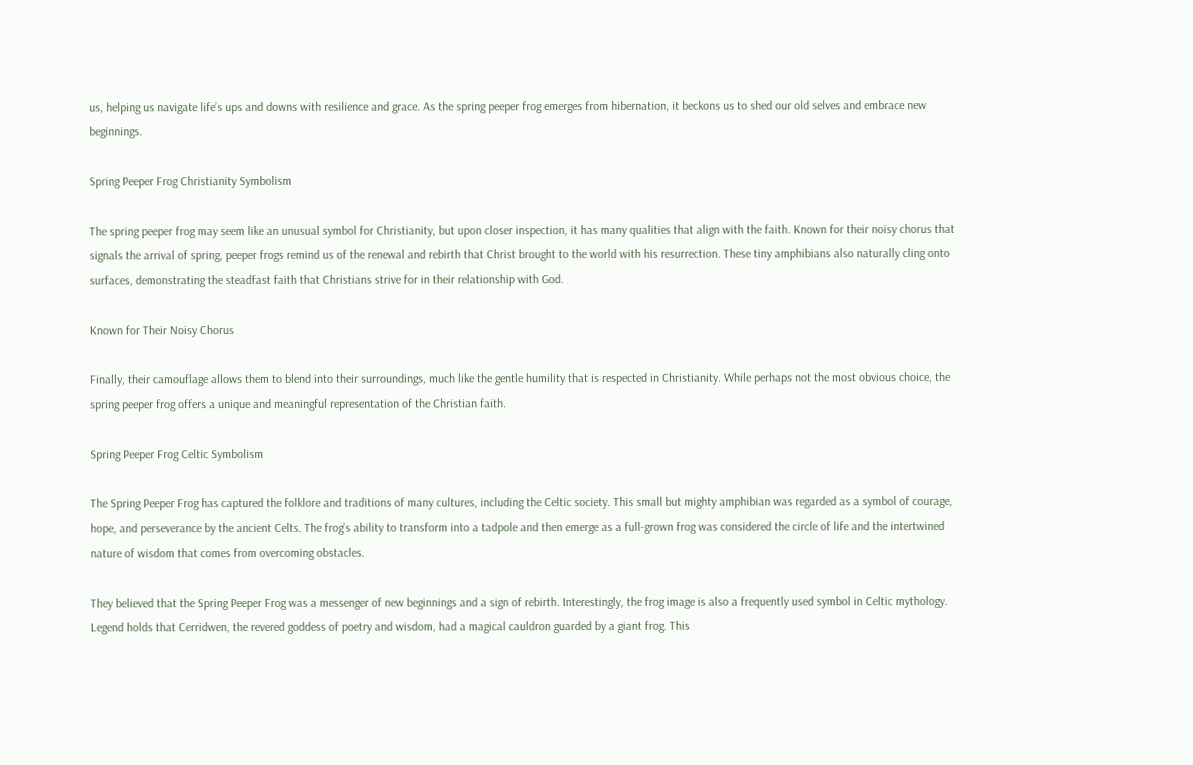us, helping us navigate life’s ups and downs with resilience and grace. As the spring peeper frog emerges from hibernation, it beckons us to shed our old selves and embrace new beginnings.

Spring Peeper Frog Christianity Symbolism

The spring peeper frog may seem like an unusual symbol for Christianity, but upon closer inspection, it has many qualities that align with the faith. Known for their noisy chorus that signals the arrival of spring, peeper frogs remind us of the renewal and rebirth that Christ brought to the world with his resurrection. These tiny amphibians also naturally cling onto surfaces, demonstrating the steadfast faith that Christians strive for in their relationship with God.

Known for Their Noisy Chorus

Finally, their camouflage allows them to blend into their surroundings, much like the gentle humility that is respected in Christianity. While perhaps not the most obvious choice, the spring peeper frog offers a unique and meaningful representation of the Christian faith.

Spring Peeper Frog Celtic Symbolism

The Spring Peeper Frog has captured the folklore and traditions of many cultures, including the Celtic society. This small but mighty amphibian was regarded as a symbol of courage, hope, and perseverance by the ancient Celts. The frog’s ability to transform into a tadpole and then emerge as a full-grown frog was considered the circle of life and the intertwined nature of wisdom that comes from overcoming obstacles.

They believed that the Spring Peeper Frog was a messenger of new beginnings and a sign of rebirth. Interestingly, the frog image is also a frequently used symbol in Celtic mythology. Legend holds that Cerridwen, the revered goddess of poetry and wisdom, had a magical cauldron guarded by a giant frog. This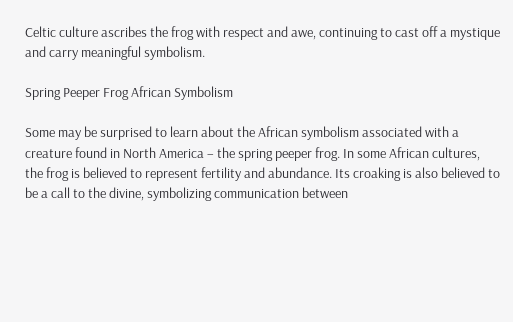Celtic culture ascribes the frog with respect and awe, continuing to cast off a mystique and carry meaningful symbolism.

Spring Peeper Frog African Symbolism

Some may be surprised to learn about the African symbolism associated with a creature found in North America – the spring peeper frog. In some African cultures, the frog is believed to represent fertility and abundance. Its croaking is also believed to be a call to the divine, symbolizing communication between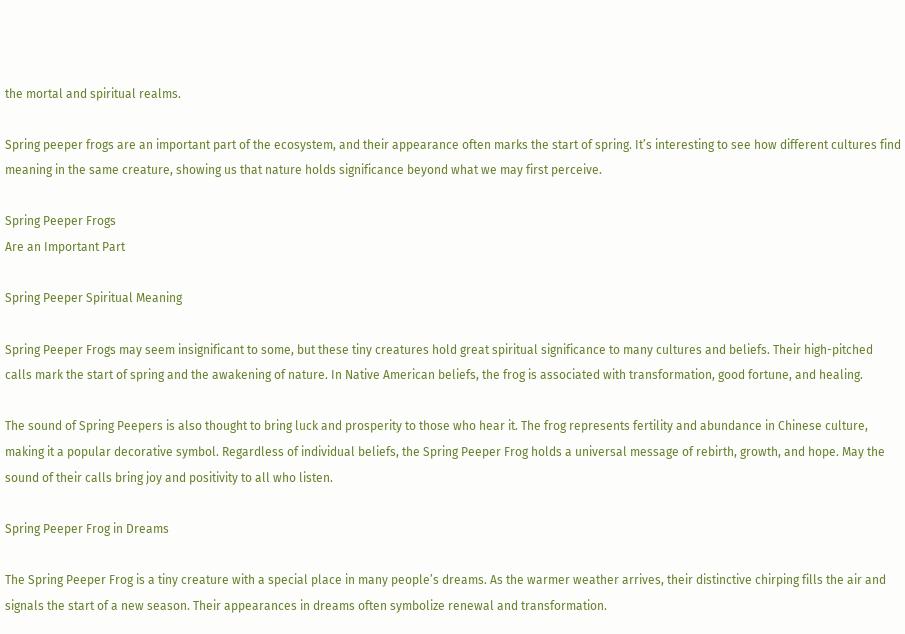the mortal and spiritual realms.

Spring peeper frogs are an important part of the ecosystem, and their appearance often marks the start of spring. It’s interesting to see how different cultures find meaning in the same creature, showing us that nature holds significance beyond what we may first perceive.

Spring Peeper Frogs
Are an Important Part

Spring Peeper Spiritual Meaning

Spring Peeper Frogs may seem insignificant to some, but these tiny creatures hold great spiritual significance to many cultures and beliefs. Their high-pitched calls mark the start of spring and the awakening of nature. In Native American beliefs, the frog is associated with transformation, good fortune, and healing.

The sound of Spring Peepers is also thought to bring luck and prosperity to those who hear it. The frog represents fertility and abundance in Chinese culture, making it a popular decorative symbol. Regardless of individual beliefs, the Spring Peeper Frog holds a universal message of rebirth, growth, and hope. May the sound of their calls bring joy and positivity to all who listen.

Spring Peeper Frog in Dreams

The Spring Peeper Frog is a tiny creature with a special place in many people’s dreams. As the warmer weather arrives, their distinctive chirping fills the air and signals the start of a new season. Their appearances in dreams often symbolize renewal and transformation.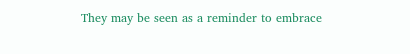They may be seen as a reminder to embrace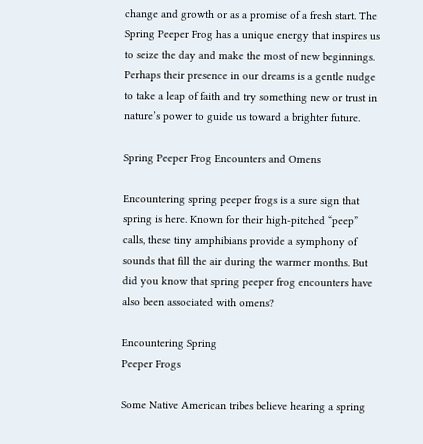change and growth or as a promise of a fresh start. The Spring Peeper Frog has a unique energy that inspires us to seize the day and make the most of new beginnings. Perhaps their presence in our dreams is a gentle nudge to take a leap of faith and try something new or trust in nature’s power to guide us toward a brighter future.

Spring Peeper Frog Encounters and Omens

Encountering spring peeper frogs is a sure sign that spring is here. Known for their high-pitched “peep” calls, these tiny amphibians provide a symphony of sounds that fill the air during the warmer months. But did you know that spring peeper frog encounters have also been associated with omens?

Encountering Spring
Peeper Frogs

Some Native American tribes believe hearing a spring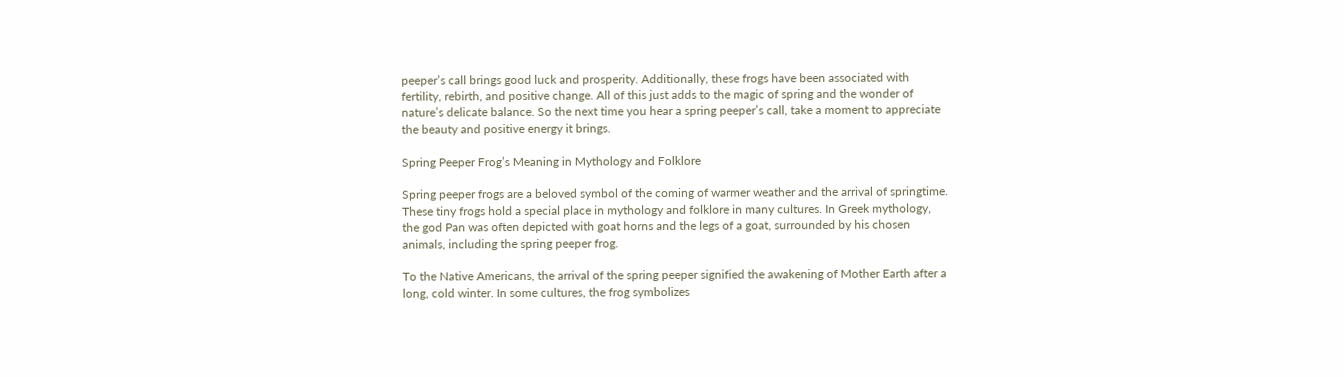peeper’s call brings good luck and prosperity. Additionally, these frogs have been associated with fertility, rebirth, and positive change. All of this just adds to the magic of spring and the wonder of nature’s delicate balance. So the next time you hear a spring peeper’s call, take a moment to appreciate the beauty and positive energy it brings.

Spring Peeper Frog’s Meaning in Mythology and Folklore

Spring peeper frogs are a beloved symbol of the coming of warmer weather and the arrival of springtime. These tiny frogs hold a special place in mythology and folklore in many cultures. In Greek mythology, the god Pan was often depicted with goat horns and the legs of a goat, surrounded by his chosen animals, including the spring peeper frog.

To the Native Americans, the arrival of the spring peeper signified the awakening of Mother Earth after a long, cold winter. In some cultures, the frog symbolizes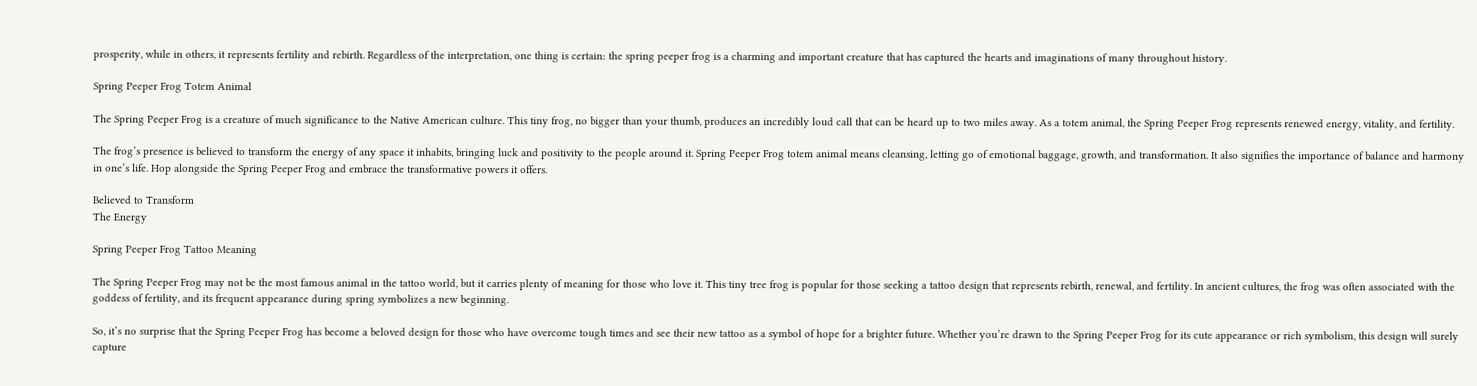prosperity, while in others, it represents fertility and rebirth. Regardless of the interpretation, one thing is certain: the spring peeper frog is a charming and important creature that has captured the hearts and imaginations of many throughout history.

Spring Peeper Frog Totem Animal

The Spring Peeper Frog is a creature of much significance to the Native American culture. This tiny frog, no bigger than your thumb, produces an incredibly loud call that can be heard up to two miles away. As a totem animal, the Spring Peeper Frog represents renewed energy, vitality, and fertility.

The frog’s presence is believed to transform the energy of any space it inhabits, bringing luck and positivity to the people around it. Spring Peeper Frog totem animal means cleansing, letting go of emotional baggage, growth, and transformation. It also signifies the importance of balance and harmony in one’s life. Hop alongside the Spring Peeper Frog and embrace the transformative powers it offers.

Believed to Transform
The Energy

Spring Peeper Frog Tattoo Meaning

The Spring Peeper Frog may not be the most famous animal in the tattoo world, but it carries plenty of meaning for those who love it. This tiny tree frog is popular for those seeking a tattoo design that represents rebirth, renewal, and fertility. In ancient cultures, the frog was often associated with the goddess of fertility, and its frequent appearance during spring symbolizes a new beginning.

So, it’s no surprise that the Spring Peeper Frog has become a beloved design for those who have overcome tough times and see their new tattoo as a symbol of hope for a brighter future. Whether you’re drawn to the Spring Peeper Frog for its cute appearance or rich symbolism, this design will surely capture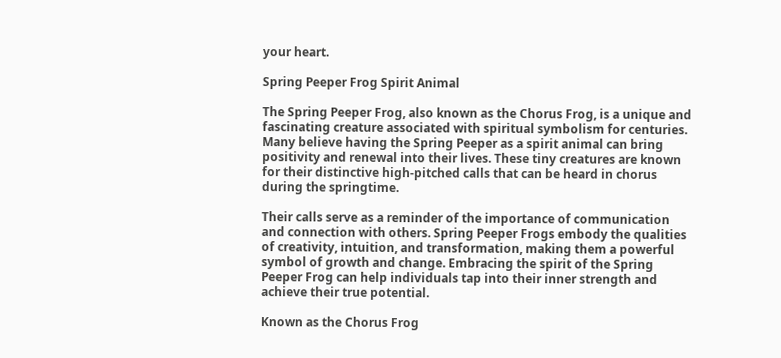your heart.

Spring Peeper Frog Spirit Animal

The Spring Peeper Frog, also known as the Chorus Frog, is a unique and fascinating creature associated with spiritual symbolism for centuries. Many believe having the Spring Peeper as a spirit animal can bring positivity and renewal into their lives. These tiny creatures are known for their distinctive high-pitched calls that can be heard in chorus during the springtime.

Their calls serve as a reminder of the importance of communication and connection with others. Spring Peeper Frogs embody the qualities of creativity, intuition, and transformation, making them a powerful symbol of growth and change. Embracing the spirit of the Spring Peeper Frog can help individuals tap into their inner strength and achieve their true potential.

Known as the Chorus Frog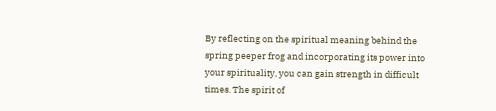By reflecting on the spiritual meaning behind the spring peeper frog and incorporating its power into your spirituality, you can gain strength in difficult times. The spirit of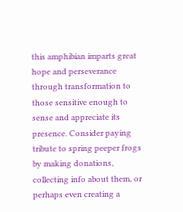this amphibian imparts great hope and perseverance through transformation to those sensitive enough to sense and appreciate its presence. Consider paying tribute to spring peeper frogs by making donations, collecting info about them, or perhaps even creating a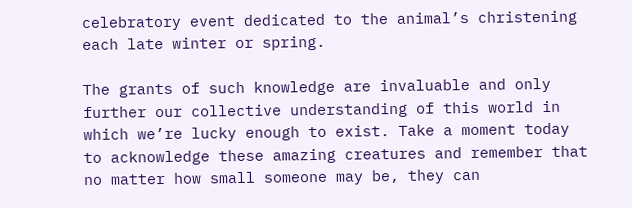celebratory event dedicated to the animal’s christening each late winter or spring.

The grants of such knowledge are invaluable and only further our collective understanding of this world in which we’re lucky enough to exist. Take a moment today to acknowledge these amazing creatures and remember that no matter how small someone may be, they can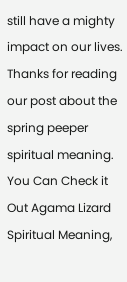still have a mighty impact on our lives. Thanks for reading our post about the spring peeper spiritual meaning.
You Can Check it Out Agama Lizard Spiritual Meaning,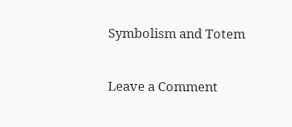Symbolism and Totem

Leave a Comment